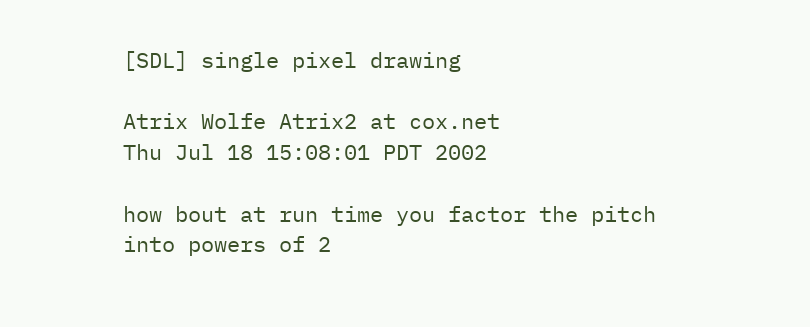[SDL] single pixel drawing

Atrix Wolfe Atrix2 at cox.net
Thu Jul 18 15:08:01 PDT 2002

how bout at run time you factor the pitch into powers of 2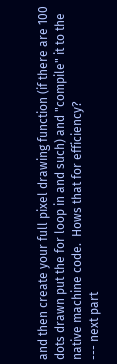and then create your full pixel drawing function (if there are 100 dots drawn put the for loop in and such) and "compile" it to the native machine code.  Hows that for efficiency?
--- next part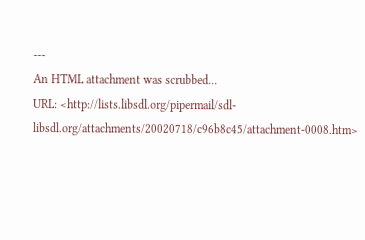---
An HTML attachment was scrubbed...
URL: <http://lists.libsdl.org/pipermail/sdl-libsdl.org/attachments/20020718/c96b8c45/attachment-0008.htm>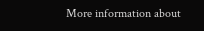More information about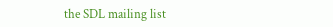the SDL mailing list